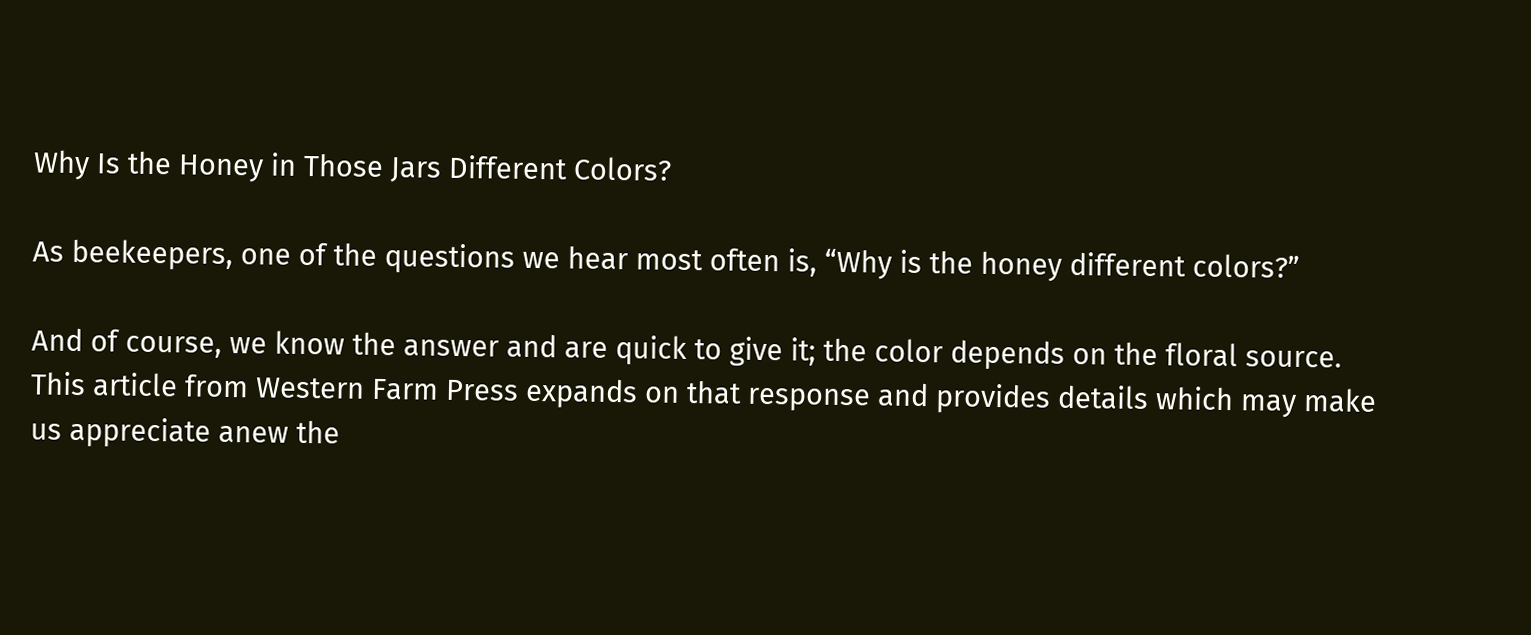Why Is the Honey in Those Jars Different Colors?

As beekeepers, one of the questions we hear most often is, “Why is the honey different colors?”

And of course, we know the answer and are quick to give it; the color depends on the floral source. This article from Western Farm Press expands on that response and provides details which may make us appreciate anew the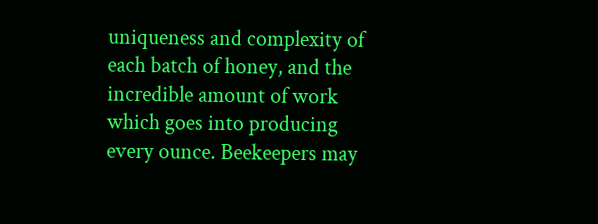uniqueness and complexity of each batch of honey, and the incredible amount of work which goes into producing every ounce. Beekeepers may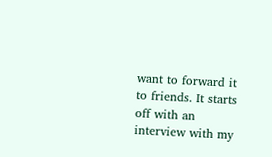want to forward it to friends. It starts off with an interview with my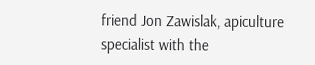friend Jon Zawislak, apiculture specialist with the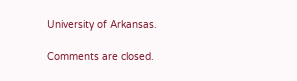University of Arkansas.

Comments are closed.